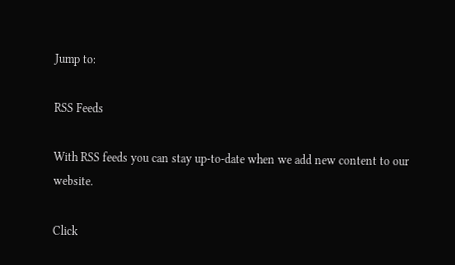Jump to:

RSS Feeds

With RSS feeds you can stay up-to-date when we add new content to our website.

Click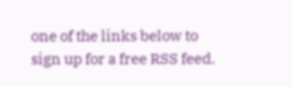one of the links below to sign up for a free RSS feed.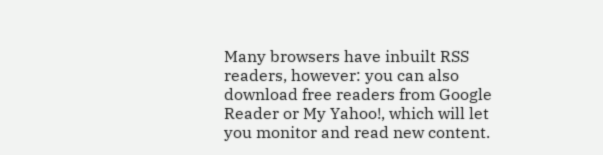Many browsers have inbuilt RSS readers, however: you can also download free readers from Google Reader or My Yahoo!, which will let you monitor and read new content.